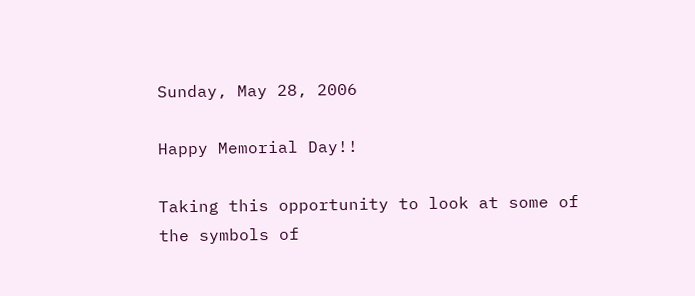Sunday, May 28, 2006

Happy Memorial Day!!

Taking this opportunity to look at some of the symbols of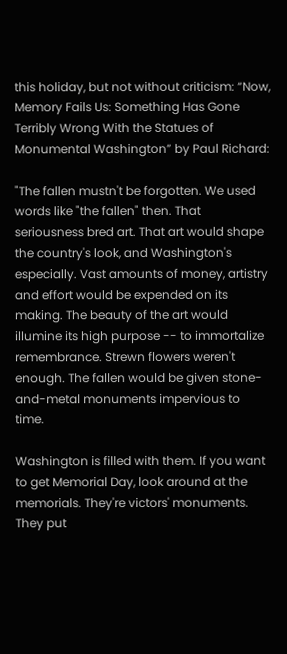this holiday, but not without criticism: “Now, Memory Fails Us: Something Has Gone Terribly Wrong With the Statues of Monumental Washington” by Paul Richard:

"The fallen mustn't be forgotten. We used words like "the fallen" then. That seriousness bred art. That art would shape the country's look, and Washington's especially. Vast amounts of money, artistry and effort would be expended on its making. The beauty of the art would illumine its high purpose -- to immortalize remembrance. Strewn flowers weren't enough. The fallen would be given stone-and-metal monuments impervious to time.

Washington is filled with them. If you want to get Memorial Day, look around at the memorials. They're victors' monuments. They put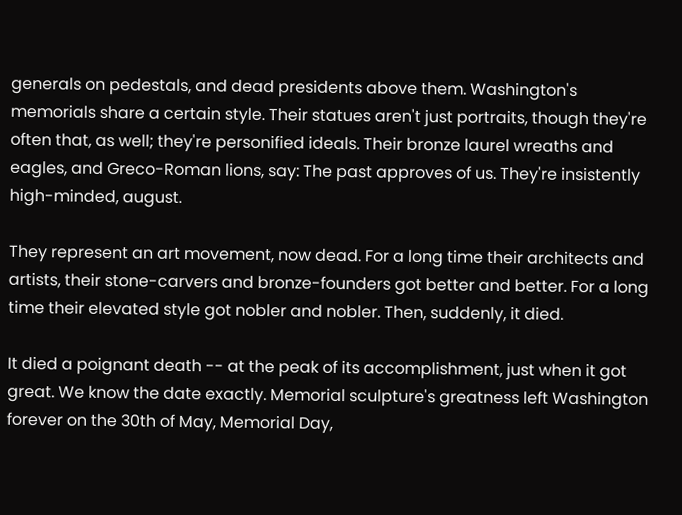generals on pedestals, and dead presidents above them. Washington's memorials share a certain style. Their statues aren't just portraits, though they're often that, as well; they're personified ideals. Their bronze laurel wreaths and eagles, and Greco-Roman lions, say: The past approves of us. They're insistently high-minded, august.

They represent an art movement, now dead. For a long time their architects and artists, their stone-carvers and bronze-founders got better and better. For a long time their elevated style got nobler and nobler. Then, suddenly, it died.

It died a poignant death -- at the peak of its accomplishment, just when it got great. We know the date exactly. Memorial sculpture's greatness left Washington forever on the 30th of May, Memorial Day,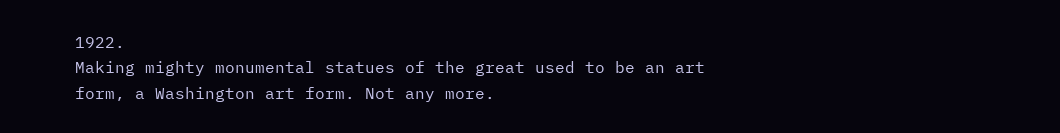1922.
Making mighty monumental statues of the great used to be an art form, a Washington art form. Not any more.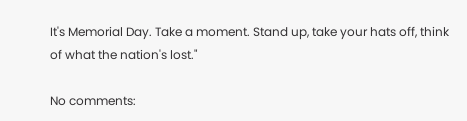It's Memorial Day. Take a moment. Stand up, take your hats off, think of what the nation's lost."

No comments: